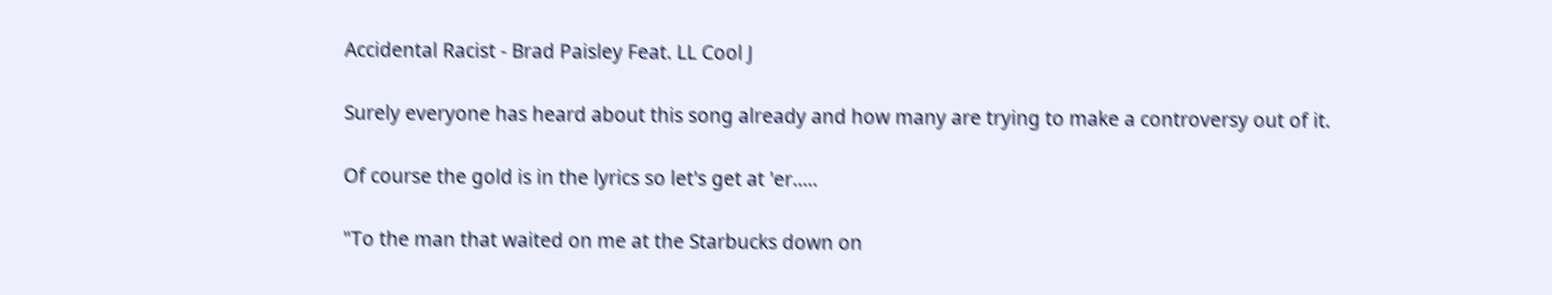Accidental Racist - Brad Paisley Feat. LL Cool J

Surely everyone has heard about this song already and how many are trying to make a controversy out of it.

Of course the gold is in the lyrics so let's get at 'er.....

"To the man that waited on me at the Starbucks down on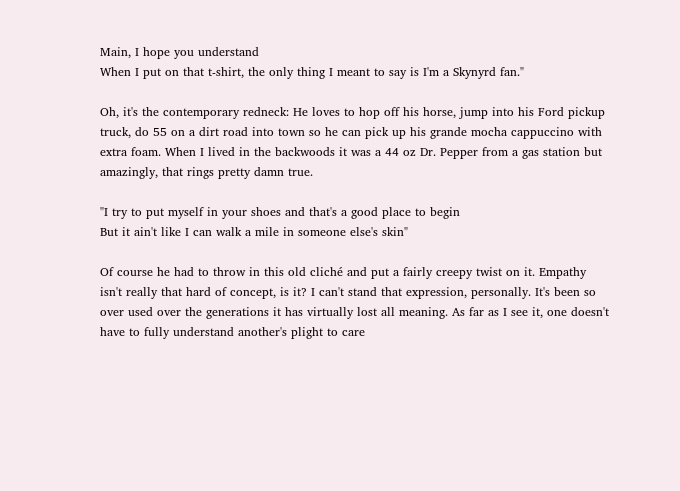Main, I hope you understand
When I put on that t-shirt, the only thing I meant to say is I'm a Skynyrd fan."

Oh, it's the contemporary redneck: He loves to hop off his horse, jump into his Ford pickup truck, do 55 on a dirt road into town so he can pick up his grande mocha cappuccino with extra foam. When I lived in the backwoods it was a 44 oz Dr. Pepper from a gas station but amazingly, that rings pretty damn true.

"I try to put myself in your shoes and that's a good place to begin
But it ain't like I can walk a mile in someone else's skin"

Of course he had to throw in this old cliché and put a fairly creepy twist on it. Empathy isn't really that hard of concept, is it? I can't stand that expression, personally. It's been so over used over the generations it has virtually lost all meaning. As far as I see it, one doesn't have to fully understand another's plight to care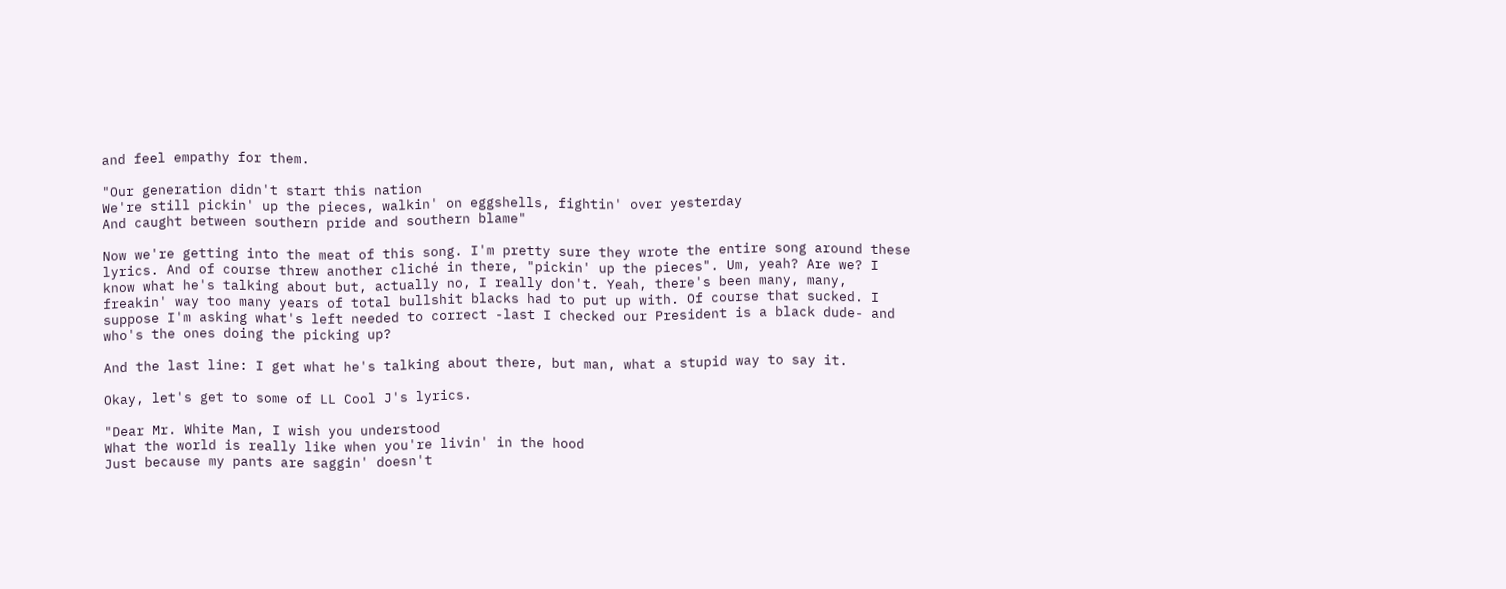and feel empathy for them.

"Our generation didn't start this nation
We're still pickin' up the pieces, walkin' on eggshells, fightin' over yesterday
And caught between southern pride and southern blame"

Now we're getting into the meat of this song. I'm pretty sure they wrote the entire song around these lyrics. And of course threw another cliché in there, "pickin' up the pieces". Um, yeah? Are we? I know what he's talking about but, actually no, I really don't. Yeah, there's been many, many, freakin' way too many years of total bullshit blacks had to put up with. Of course that sucked. I suppose I'm asking what's left needed to correct -last I checked our President is a black dude- and who's the ones doing the picking up?

And the last line: I get what he's talking about there, but man, what a stupid way to say it.

Okay, let's get to some of LL Cool J's lyrics.

"Dear Mr. White Man, I wish you understood
What the world is really like when you're livin' in the hood
Just because my pants are saggin' doesn't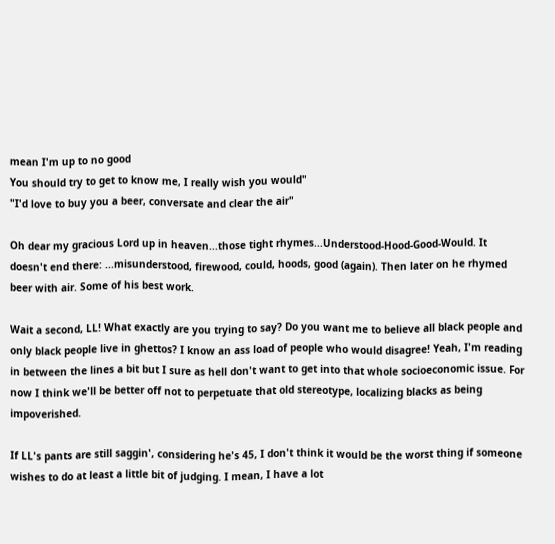mean I'm up to no good
You should try to get to know me, I really wish you would"
"I'd love to buy you a beer, conversate and clear the air"

Oh dear my gracious Lord up in heaven...those tight rhymes...Understood-Hood-Good-Would. It doesn't end there: ...misunderstood, firewood, could, hoods, good (again). Then later on he rhymed beer with air. Some of his best work.

Wait a second, LL! What exactly are you trying to say? Do you want me to believe all black people and only black people live in ghettos? I know an ass load of people who would disagree! Yeah, I'm reading in between the lines a bit but I sure as hell don't want to get into that whole socioeconomic issue. For now I think we'll be better off not to perpetuate that old stereotype, localizing blacks as being impoverished.

If LL's pants are still saggin', considering he's 45, I don't think it would be the worst thing if someone wishes to do at least a little bit of judging. I mean, I have a lot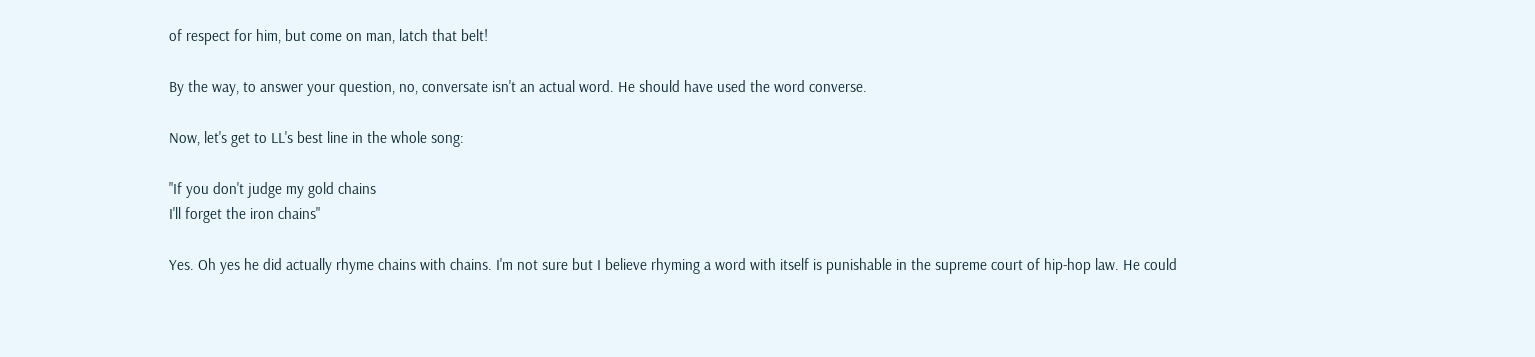of respect for him, but come on man, latch that belt!

By the way, to answer your question, no, conversate isn't an actual word. He should have used the word converse.

Now, let's get to LL's best line in the whole song:

"If you don't judge my gold chains
I'll forget the iron chains"

Yes. Oh yes he did actually rhyme chains with chains. I'm not sure but I believe rhyming a word with itself is punishable in the supreme court of hip-hop law. He could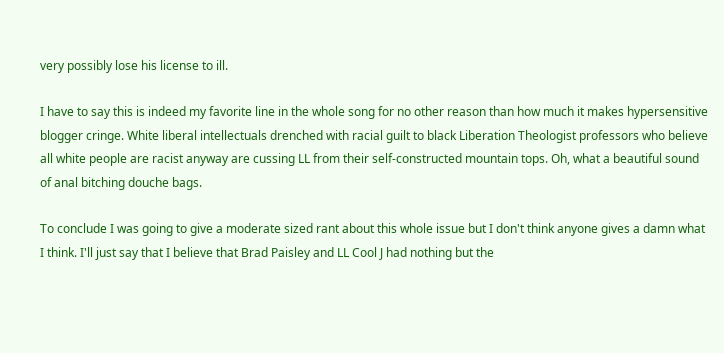very possibly lose his license to ill.

I have to say this is indeed my favorite line in the whole song for no other reason than how much it makes hypersensitive blogger cringe. White liberal intellectuals drenched with racial guilt to black Liberation Theologist professors who believe all white people are racist anyway are cussing LL from their self-constructed mountain tops. Oh, what a beautiful sound of anal bitching douche bags.

To conclude I was going to give a moderate sized rant about this whole issue but I don't think anyone gives a damn what I think. I'll just say that I believe that Brad Paisley and LL Cool J had nothing but the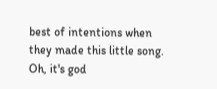best of intentions when they made this little song. Oh, it's god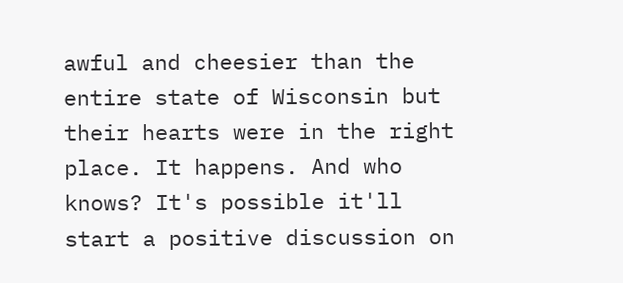awful and cheesier than the entire state of Wisconsin but their hearts were in the right place. It happens. And who knows? It's possible it'll start a positive discussion on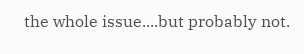the whole issue....but probably not.